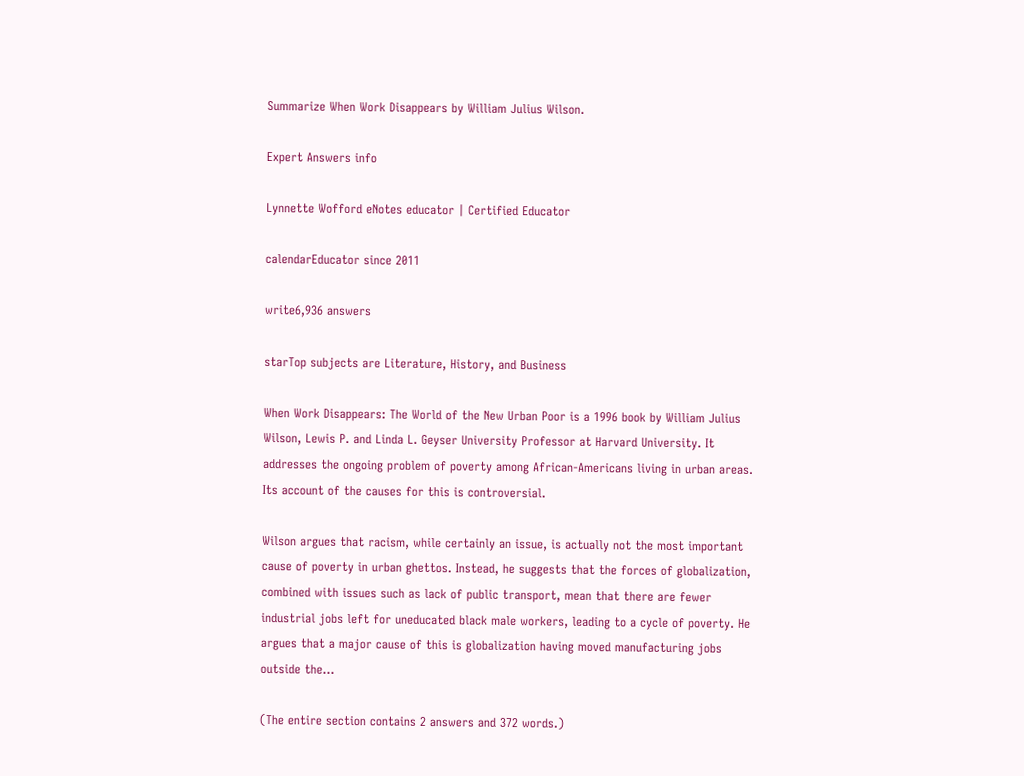Summarize When Work Disappears by William Julius Wilson.

Expert Answers info

Lynnette Wofford eNotes educator | Certified Educator

calendarEducator since 2011

write6,936 answers

starTop subjects are Literature, History, and Business

When Work Disappears: The World of the New Urban Poor is a 1996 book by William Julius Wilson, Lewis P. and Linda L. Geyser University Professor at Harvard University. It addresses the ongoing problem of poverty among African-Americans living in urban areas. Its account of the causes for this is controversial.

Wilson argues that racism, while certainly an issue, is actually not the most important cause of poverty in urban ghettos. Instead, he suggests that the forces of globalization, combined with issues such as lack of public transport, mean that there are fewer industrial jobs left for uneducated black male workers, leading to a cycle of poverty. He argues that a major cause of this is globalization having moved manufacturing jobs outside the...

(The entire section contains 2 answers and 372 words.)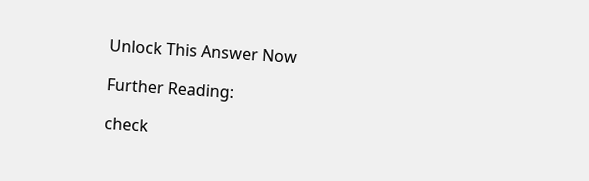Unlock This Answer Now

Further Reading:

check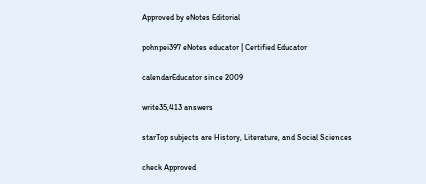Approved by eNotes Editorial

pohnpei397 eNotes educator | Certified Educator

calendarEducator since 2009

write35,413 answers

starTop subjects are History, Literature, and Social Sciences

check Approved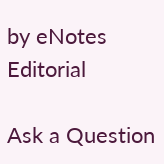by eNotes Editorial

Ask a Question